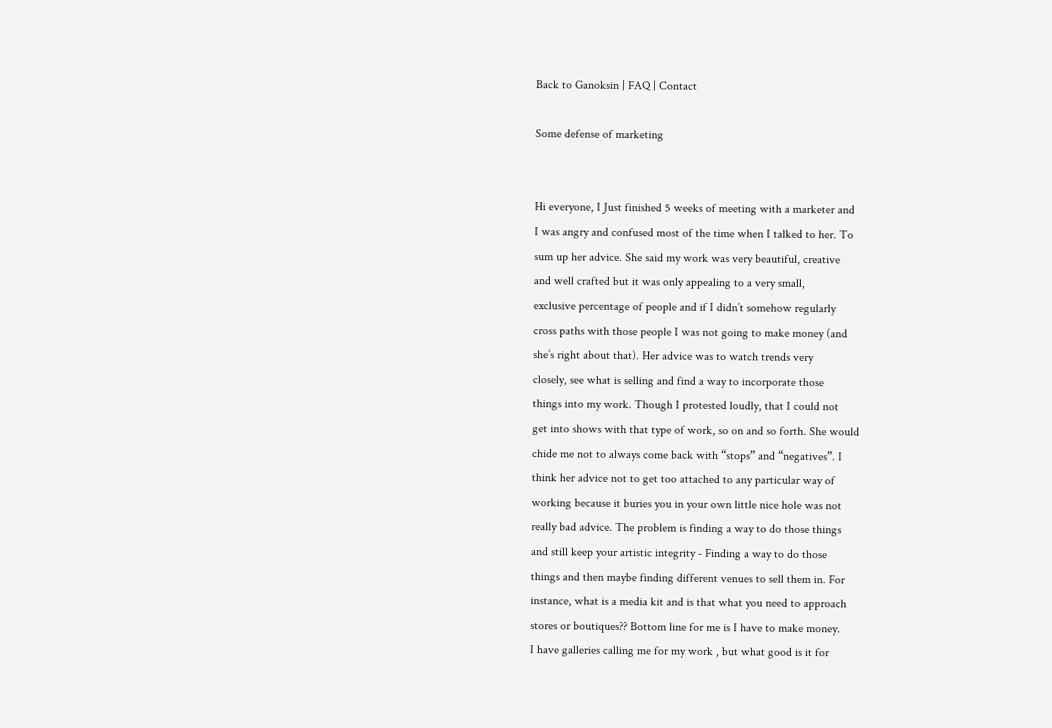Back to Ganoksin | FAQ | Contact

Some defense of marketing


Hi everyone, I Just finished 5 weeks of meeting with a marketer and
I was angry and confused most of the time when I talked to her. To
sum up her advice. She said my work was very beautiful, creative
and well crafted but it was only appealing to a very small,
exclusive percentage of people and if I didn’t somehow regularly
cross paths with those people I was not going to make money (and
she’s right about that). Her advice was to watch trends very
closely, see what is selling and find a way to incorporate those
things into my work. Though I protested loudly, that I could not
get into shows with that type of work, so on and so forth. She would
chide me not to always come back with “stops” and “negatives”. I
think her advice not to get too attached to any particular way of
working because it buries you in your own little nice hole was not
really bad advice. The problem is finding a way to do those things
and still keep your artistic integrity - Finding a way to do those
things and then maybe finding different venues to sell them in. For
instance, what is a media kit and is that what you need to approach
stores or boutiques?? Bottom line for me is I have to make money.
I have galleries calling me for my work , but what good is it for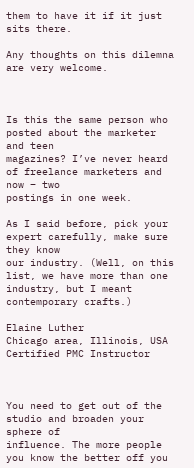them to have it if it just sits there.

Any thoughts on this dilemna are very welcome.



Is this the same person who posted about the marketer and teen
magazines? I’ve never heard of freelance marketers and now – two
postings in one week.

As I said before, pick your expert carefully, make sure they know
our industry. (Well, on this list, we have more than one
industry, but I meant contemporary crafts.)

Elaine Luther
Chicago area, Illinois, USA
Certified PMC Instructor



You need to get out of the studio and broaden your sphere of
influence. The more people you know the better off you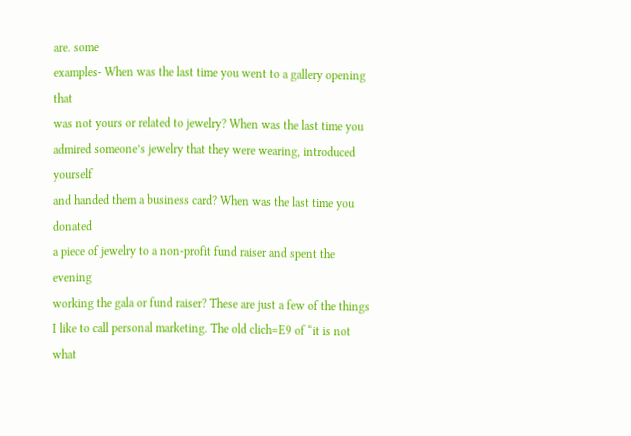are. some
examples- When was the last time you went to a gallery opening that
was not yours or related to jewelry? When was the last time you
admired someone’s jewelry that they were wearing, introduced yourself
and handed them a business card? When was the last time you donated
a piece of jewelry to a non-profit fund raiser and spent the evening
working the gala or fund raiser? These are just a few of the things
I like to call personal marketing. The old clich=E9 of “it is not what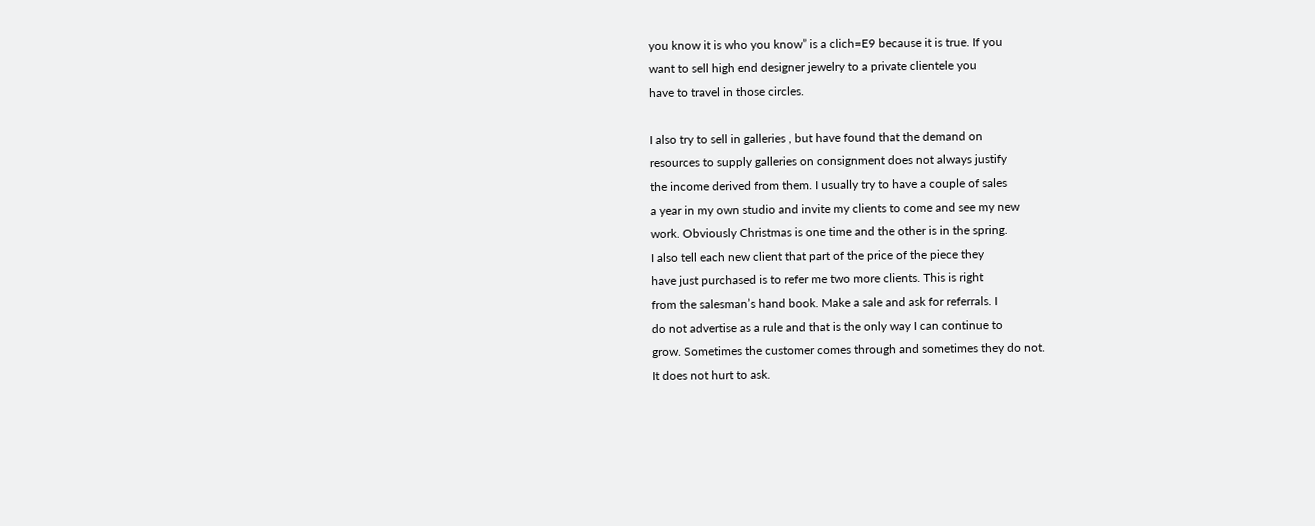you know it is who you know” is a clich=E9 because it is true. If you
want to sell high end designer jewelry to a private clientele you
have to travel in those circles.

I also try to sell in galleries , but have found that the demand on
resources to supply galleries on consignment does not always justify
the income derived from them. I usually try to have a couple of sales
a year in my own studio and invite my clients to come and see my new
work. Obviously Christmas is one time and the other is in the spring.
I also tell each new client that part of the price of the piece they
have just purchased is to refer me two more clients. This is right
from the salesman’s hand book. Make a sale and ask for referrals. I
do not advertise as a rule and that is the only way I can continue to
grow. Sometimes the customer comes through and sometimes they do not.
It does not hurt to ask.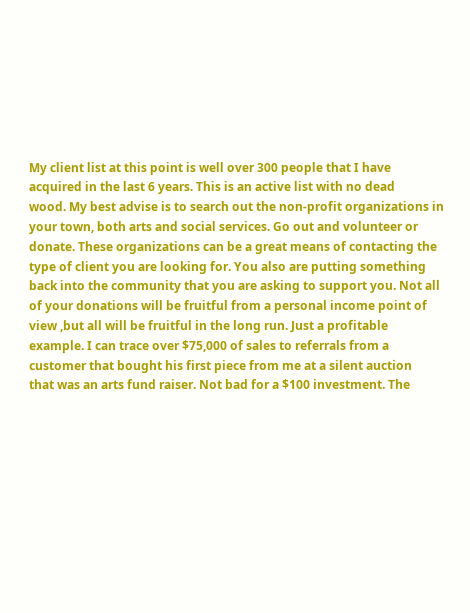My client list at this point is well over 300 people that I have
acquired in the last 6 years. This is an active list with no dead
wood. My best advise is to search out the non-profit organizations in
your town, both arts and social services. Go out and volunteer or
donate. These organizations can be a great means of contacting the
type of client you are looking for. You also are putting something
back into the community that you are asking to support you. Not all
of your donations will be fruitful from a personal income point of
view ,but all will be fruitful in the long run. Just a profitable
example. I can trace over $75,000 of sales to referrals from a
customer that bought his first piece from me at a silent auction
that was an arts fund raiser. Not bad for a $100 investment. The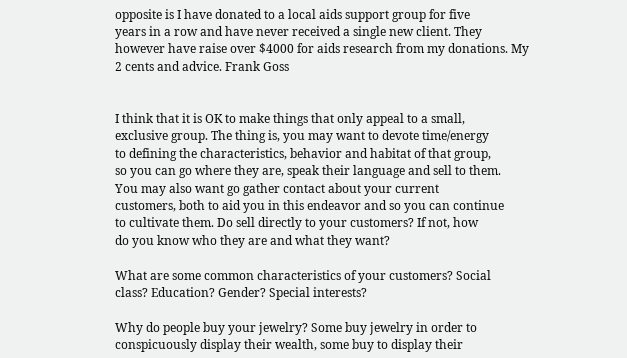opposite is I have donated to a local aids support group for five
years in a row and have never received a single new client. They
however have raise over $4000 for aids research from my donations. My
2 cents and advice. Frank Goss


I think that it is OK to make things that only appeal to a small,
exclusive group. The thing is, you may want to devote time/energy
to defining the characteristics, behavior and habitat of that group,
so you can go where they are, speak their language and sell to them.
You may also want go gather contact about your current
customers, both to aid you in this endeavor and so you can continue
to cultivate them. Do sell directly to your customers? If not, how
do you know who they are and what they want?

What are some common characteristics of your customers? Social
class? Education? Gender? Special interests?

Why do people buy your jewelry? Some buy jewelry in order to
conspicuously display their wealth, some buy to display their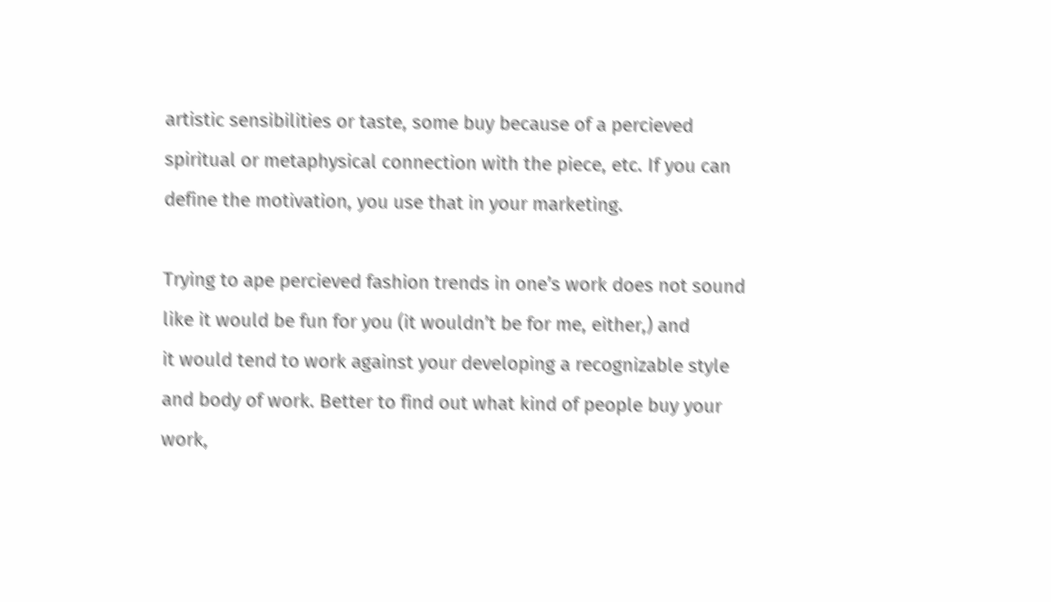artistic sensibilities or taste, some buy because of a percieved
spiritual or metaphysical connection with the piece, etc. If you can
define the motivation, you use that in your marketing.

Trying to ape percieved fashion trends in one’s work does not sound
like it would be fun for you (it wouldn’t be for me, either,) and
it would tend to work against your developing a recognizable style
and body of work. Better to find out what kind of people buy your
work,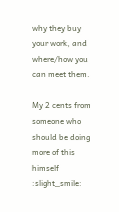why they buy your work, and where/how you can meet them.

My 2 cents from someone who should be doing more of this himself :slight_smile: